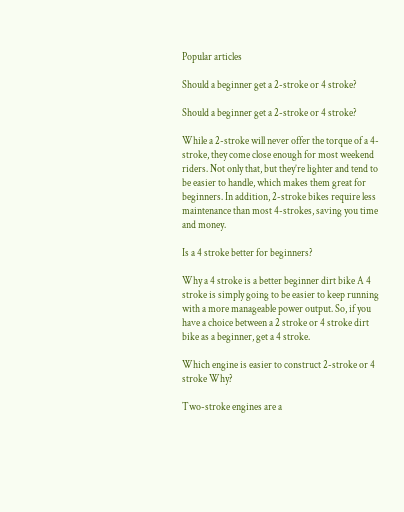Popular articles

Should a beginner get a 2-stroke or 4 stroke?

Should a beginner get a 2-stroke or 4 stroke?

While a 2-stroke will never offer the torque of a 4-stroke, they come close enough for most weekend riders. Not only that, but they’re lighter and tend to be easier to handle, which makes them great for beginners. In addition, 2-stroke bikes require less maintenance than most 4-strokes, saving you time and money.

Is a 4 stroke better for beginners?

Why a 4 stroke is a better beginner dirt bike A 4 stroke is simply going to be easier to keep running with a more manageable power output. So, if you have a choice between a 2 stroke or 4 stroke dirt bike as a beginner, get a 4 stroke.

Which engine is easier to construct 2-stroke or 4 stroke Why?

Two-stroke engines are a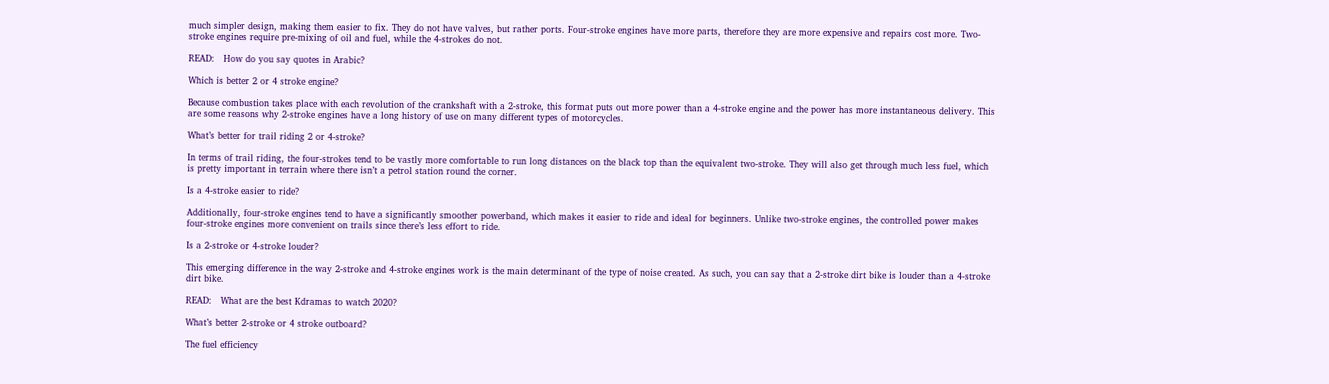much simpler design, making them easier to fix. They do not have valves, but rather ports. Four-stroke engines have more parts, therefore they are more expensive and repairs cost more. Two-stroke engines require pre-mixing of oil and fuel, while the 4-strokes do not.

READ:   How do you say quotes in Arabic?

Which is better 2 or 4 stroke engine?

Because combustion takes place with each revolution of the crankshaft with a 2-stroke, this format puts out more power than a 4-stroke engine and the power has more instantaneous delivery. This are some reasons why 2-stroke engines have a long history of use on many different types of motorcycles.

What’s better for trail riding 2 or 4-stroke?

In terms of trail riding, the four-strokes tend to be vastly more comfortable to run long distances on the black top than the equivalent two-stroke. They will also get through much less fuel, which is pretty important in terrain where there isn’t a petrol station round the corner.

Is a 4-stroke easier to ride?

Additionally, four-stroke engines tend to have a significantly smoother powerband, which makes it easier to ride and ideal for beginners. Unlike two-stroke engines, the controlled power makes four-stroke engines more convenient on trails since there’s less effort to ride.

Is a 2-stroke or 4-stroke louder?

This emerging difference in the way 2-stroke and 4-stroke engines work is the main determinant of the type of noise created. As such, you can say that a 2-stroke dirt bike is louder than a 4-stroke dirt bike.

READ:   What are the best Kdramas to watch 2020?

What’s better 2-stroke or 4 stroke outboard?

The fuel efficiency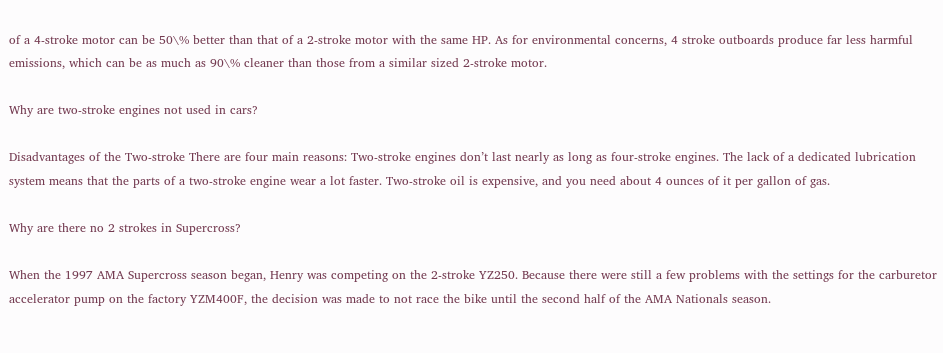of a 4-stroke motor can be 50\% better than that of a 2-stroke motor with the same HP. As for environmental concerns, 4 stroke outboards produce far less harmful emissions, which can be as much as 90\% cleaner than those from a similar sized 2-stroke motor.

Why are two-stroke engines not used in cars?

Disadvantages of the Two-stroke There are four main reasons: Two-stroke engines don’t last nearly as long as four-stroke engines. The lack of a dedicated lubrication system means that the parts of a two-stroke engine wear a lot faster. Two-stroke oil is expensive, and you need about 4 ounces of it per gallon of gas.

Why are there no 2 strokes in Supercross?

When the 1997 AMA Supercross season began, Henry was competing on the 2-stroke YZ250. Because there were still a few problems with the settings for the carburetor accelerator pump on the factory YZM400F, the decision was made to not race the bike until the second half of the AMA Nationals season.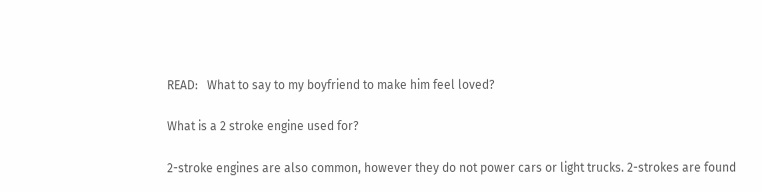READ:   What to say to my boyfriend to make him feel loved?

What is a 2 stroke engine used for?

2-stroke engines are also common, however they do not power cars or light trucks. 2-strokes are found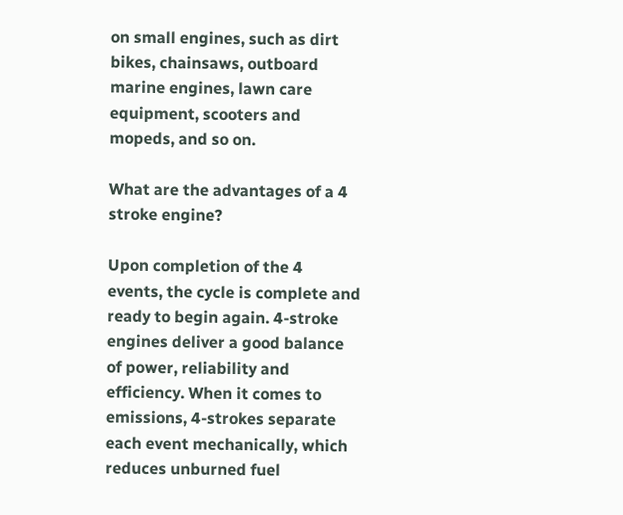on small engines, such as dirt bikes, chainsaws, outboard marine engines, lawn care equipment, scooters and mopeds, and so on.

What are the advantages of a 4 stroke engine?

Upon completion of the 4 events, the cycle is complete and ready to begin again. 4-stroke engines deliver a good balance of power, reliability and efficiency. When it comes to emissions, 4-strokes separate each event mechanically, which reduces unburned fuel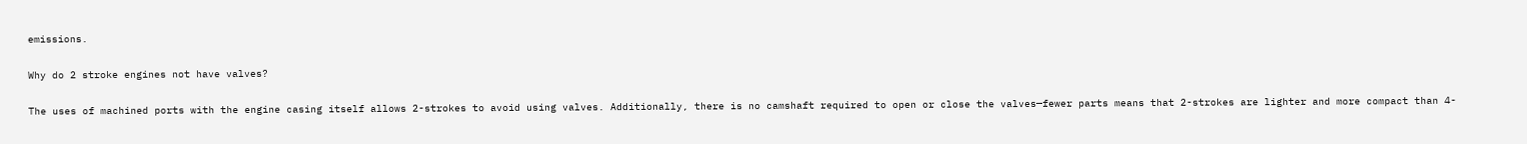emissions.

Why do 2 stroke engines not have valves?

The uses of machined ports with the engine casing itself allows 2-strokes to avoid using valves. Additionally, there is no camshaft required to open or close the valves—fewer parts means that 2-strokes are lighter and more compact than 4-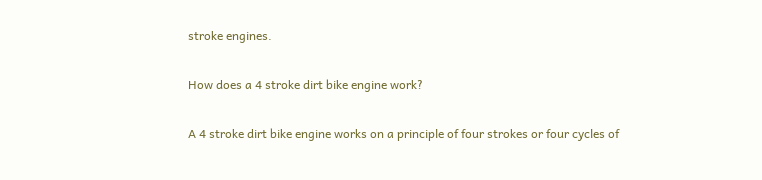stroke engines.

How does a 4 stroke dirt bike engine work?

A 4 stroke dirt bike engine works on a principle of four strokes or four cycles of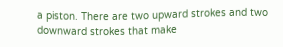a piston. There are two upward strokes and two downward strokes that make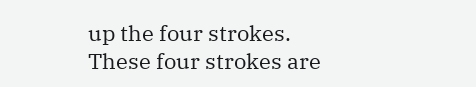up the four strokes. These four strokes are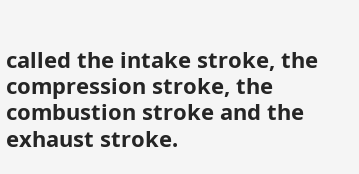called the intake stroke, the compression stroke, the combustion stroke and the exhaust stroke.